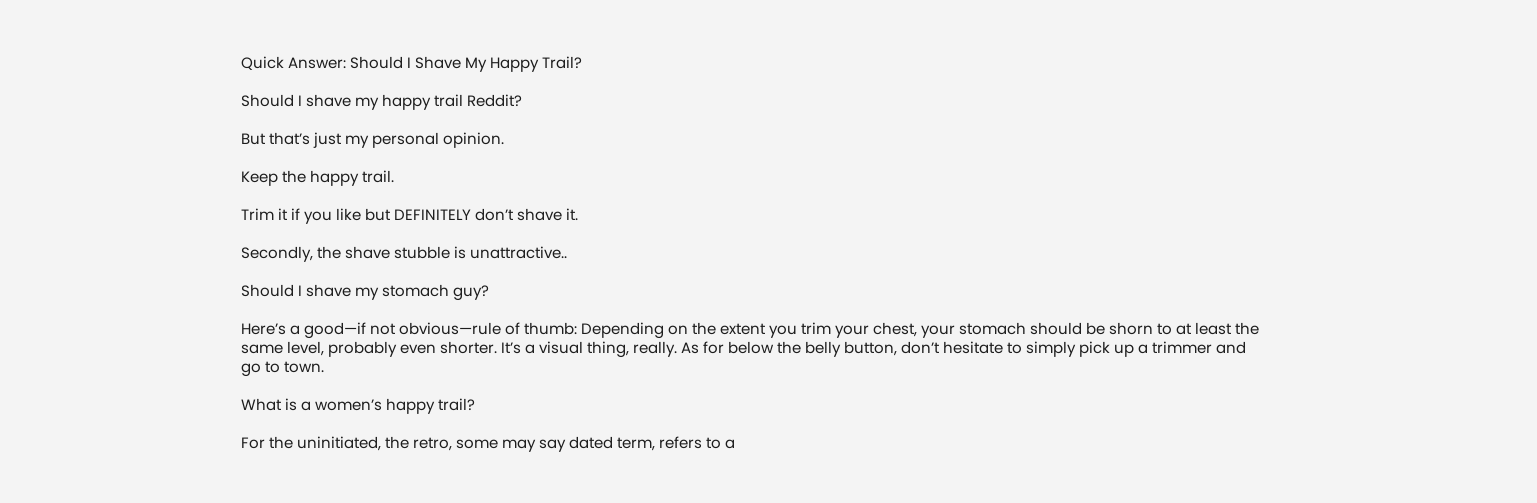Quick Answer: Should I Shave My Happy Trail?

Should I shave my happy trail Reddit?

But that’s just my personal opinion.

Keep the happy trail.

Trim it if you like but DEFINITELY don’t shave it.

Secondly, the shave stubble is unattractive..

Should I shave my stomach guy?

Here’s a good—if not obvious—rule of thumb: Depending on the extent you trim your chest, your stomach should be shorn to at least the same level, probably even shorter. It’s a visual thing, really. As for below the belly button, don’t hesitate to simply pick up a trimmer and go to town.

What is a women’s happy trail?

For the uninitiated, the retro, some may say dated term, refers to a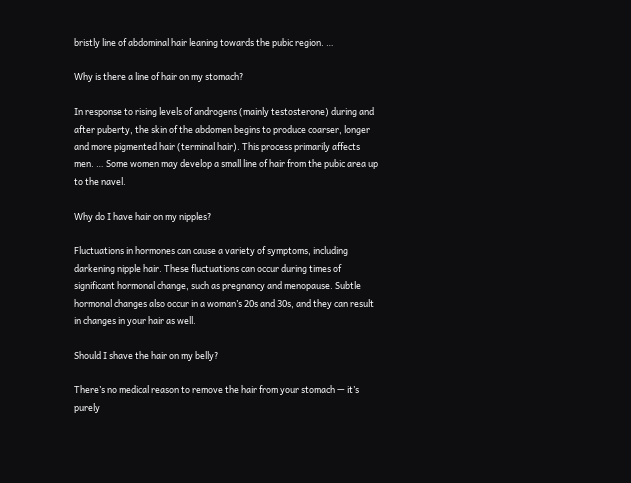bristly line of abdominal hair leaning towards the pubic region. …

Why is there a line of hair on my stomach?

In response to rising levels of androgens (mainly testosterone) during and after puberty, the skin of the abdomen begins to produce coarser, longer and more pigmented hair (terminal hair). This process primarily affects men. … Some women may develop a small line of hair from the pubic area up to the navel.

Why do I have hair on my nipples?

Fluctuations in hormones can cause a variety of symptoms, including darkening nipple hair. These fluctuations can occur during times of significant hormonal change, such as pregnancy and menopause. Subtle hormonal changes also occur in a woman’s 20s and 30s, and they can result in changes in your hair as well.

Should I shave the hair on my belly?

There’s no medical reason to remove the hair from your stomach — it’s purely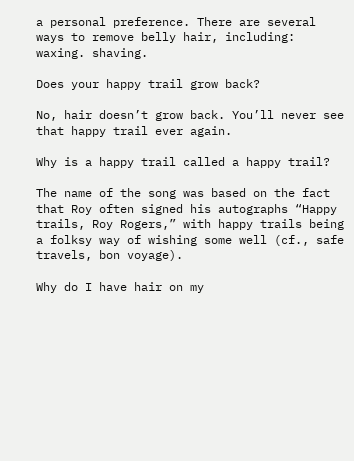a personal preference. There are several ways to remove belly hair, including: waxing. shaving.

Does your happy trail grow back?

No, hair doesn’t grow back. You’ll never see that happy trail ever again.

Why is a happy trail called a happy trail?

The name of the song was based on the fact that Roy often signed his autographs “Happy trails, Roy Rogers,” with happy trails being a folksy way of wishing some well (cf., safe travels, bon voyage).

Why do I have hair on my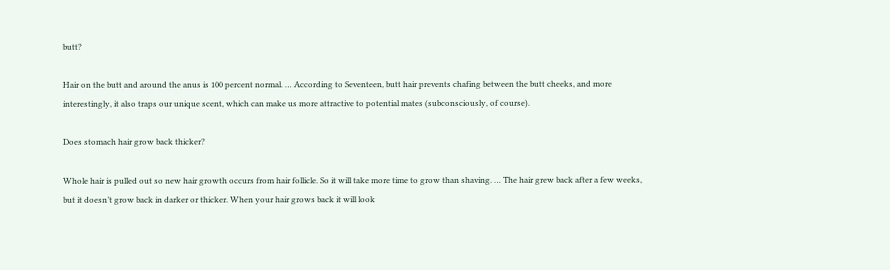butt?

Hair on the butt and around the anus is 100 percent normal. … According to Seventeen, butt hair prevents chafing between the butt cheeks, and more interestingly, it also traps our unique scent, which can make us more attractive to potential mates (subconsciously, of course).

Does stomach hair grow back thicker?

Whole hair is pulled out so new hair growth occurs from hair follicle. So it will take more time to grow than shaving. … The hair grew back after a few weeks, but it doesn’t grow back in darker or thicker. When your hair grows back it will look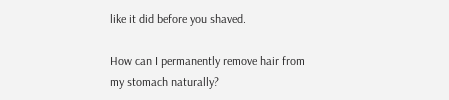like it did before you shaved.

How can I permanently remove hair from my stomach naturally?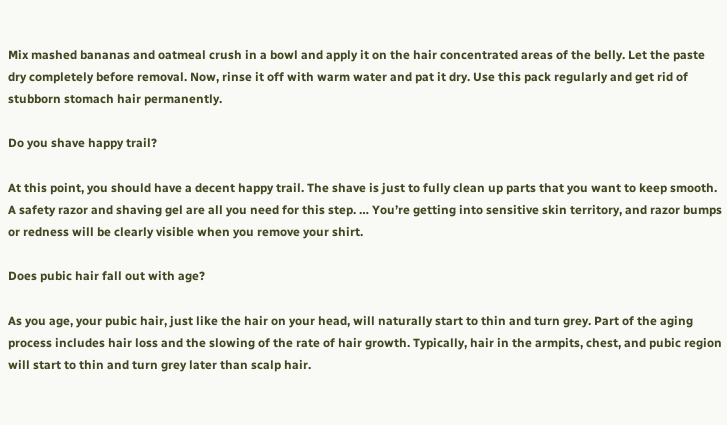Mix mashed bananas and oatmeal crush in a bowl and apply it on the hair concentrated areas of the belly. Let the paste dry completely before removal. Now, rinse it off with warm water and pat it dry. Use this pack regularly and get rid of stubborn stomach hair permanently.

Do you shave happy trail?

At this point, you should have a decent happy trail. The shave is just to fully clean up parts that you want to keep smooth. A safety razor and shaving gel are all you need for this step. … You’re getting into sensitive skin territory, and razor bumps or redness will be clearly visible when you remove your shirt.

Does pubic hair fall out with age?

As you age, your pubic hair, just like the hair on your head, will naturally start to thin and turn grey. Part of the aging process includes hair loss and the slowing of the rate of hair growth. Typically, hair in the armpits, chest, and pubic region will start to thin and turn grey later than scalp hair.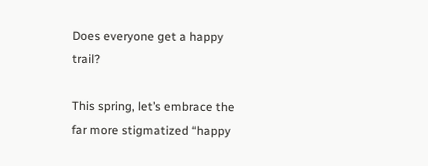Does everyone get a happy trail?

This spring, let’s embrace the far more stigmatized “happy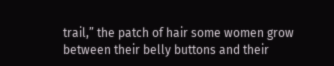trail,” the patch of hair some women grow between their belly buttons and their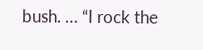bush. … “I rock the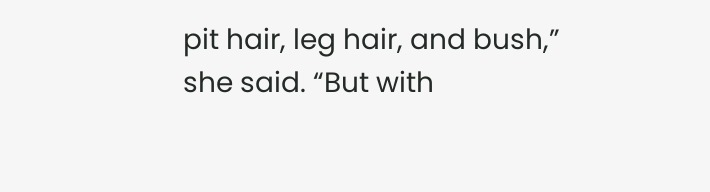pit hair, leg hair, and bush,” she said. “But with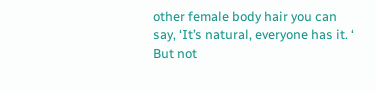other female body hair you can say, ‘It’s natural, everyone has it. ‘ But not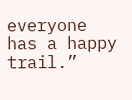everyone has a happy trail.”